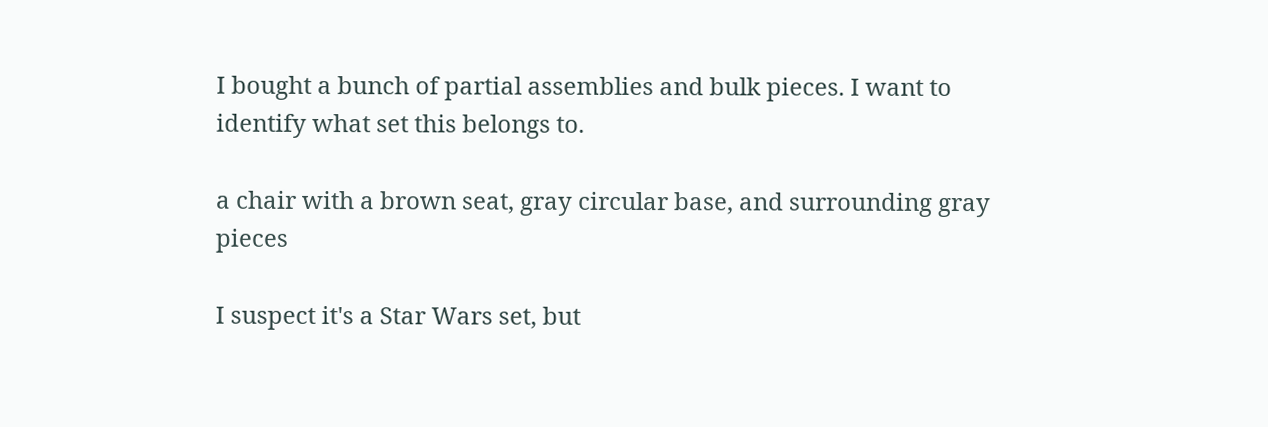I bought a bunch of partial assemblies and bulk pieces. I want to identify what set this belongs to.

a chair with a brown seat, gray circular base, and surrounding gray pieces

I suspect it's a Star Wars set, but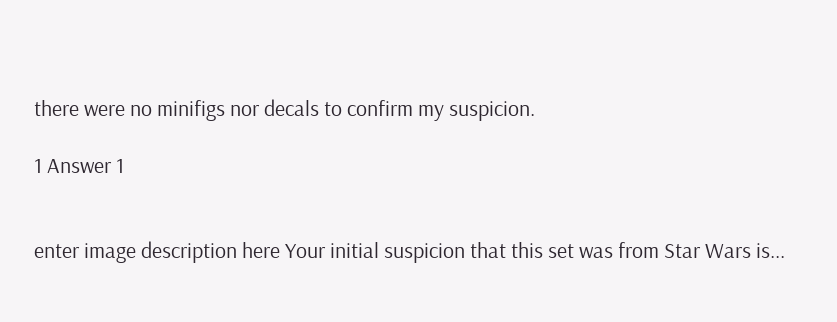there were no minifigs nor decals to confirm my suspicion.

1 Answer 1


enter image description here Your initial suspicion that this set was from Star Wars is...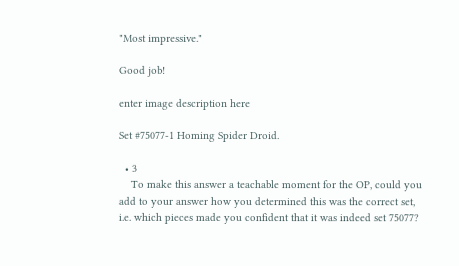"Most impressive."

Good job!

enter image description here

Set #75077-1 Homing Spider Droid.

  • 3
    To make this answer a teachable moment for the OP, could you add to your answer how you determined this was the correct set, i.e. which pieces made you confident that it was indeed set 75077?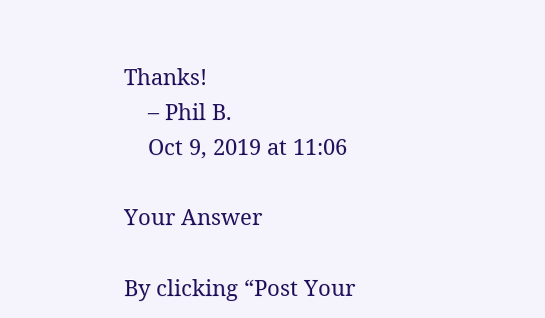Thanks!
    – Phil B.
    Oct 9, 2019 at 11:06

Your Answer

By clicking “Post Your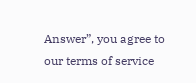Answer”, you agree to our terms of service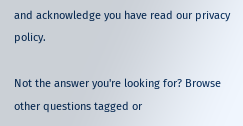and acknowledge you have read our privacy policy.

Not the answer you're looking for? Browse other questions tagged or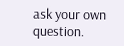ask your own question.